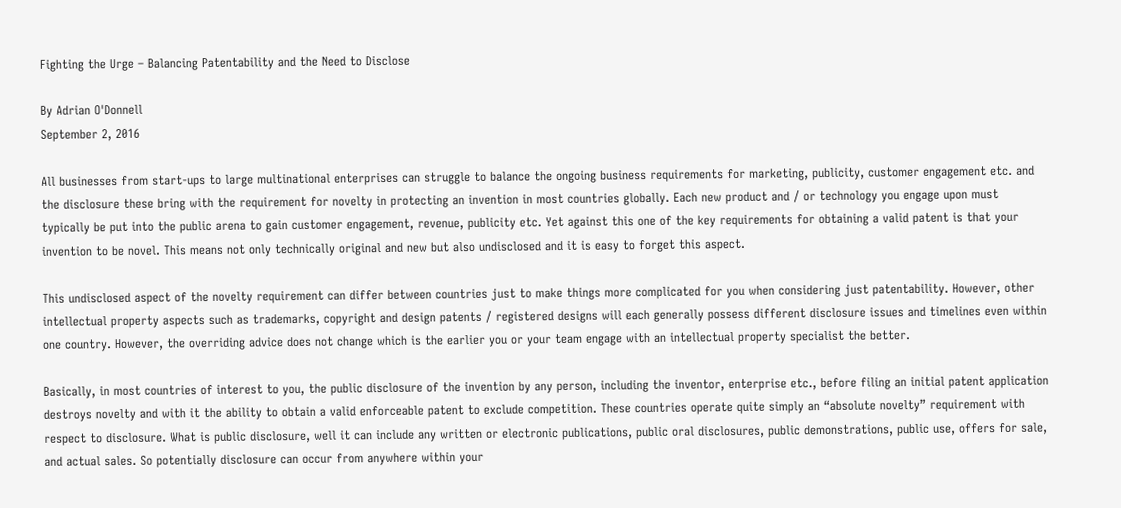Fighting the Urge – Balancing Patentability and the Need to Disclose

By Adrian O'Donnell
September 2, 2016

All businesses from start-ups to large multinational enterprises can struggle to balance the ongoing business requirements for marketing, publicity, customer engagement etc. and the disclosure these bring with the requirement for novelty in protecting an invention in most countries globally. Each new product and / or technology you engage upon must typically be put into the public arena to gain customer engagement, revenue, publicity etc. Yet against this one of the key requirements for obtaining a valid patent is that your invention to be novel. This means not only technically original and new but also undisclosed and it is easy to forget this aspect.

This undisclosed aspect of the novelty requirement can differ between countries just to make things more complicated for you when considering just patentability. However, other intellectual property aspects such as trademarks, copyright and design patents / registered designs will each generally possess different disclosure issues and timelines even within one country. However, the overriding advice does not change which is the earlier you or your team engage with an intellectual property specialist the better.

Basically, in most countries of interest to you, the public disclosure of the invention by any person, including the inventor, enterprise etc., before filing an initial patent application destroys novelty and with it the ability to obtain a valid enforceable patent to exclude competition. These countries operate quite simply an “absolute novelty” requirement with respect to disclosure. What is public disclosure, well it can include any written or electronic publications, public oral disclosures, public demonstrations, public use, offers for sale, and actual sales. So potentially disclosure can occur from anywhere within your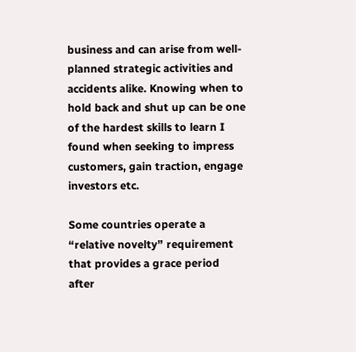business and can arise from well-planned strategic activities and accidents alike. Knowing when to hold back and shut up can be one of the hardest skills to learn I found when seeking to impress customers, gain traction, engage investors etc.

Some countries operate a “relative novelty” requirement that provides a grace period after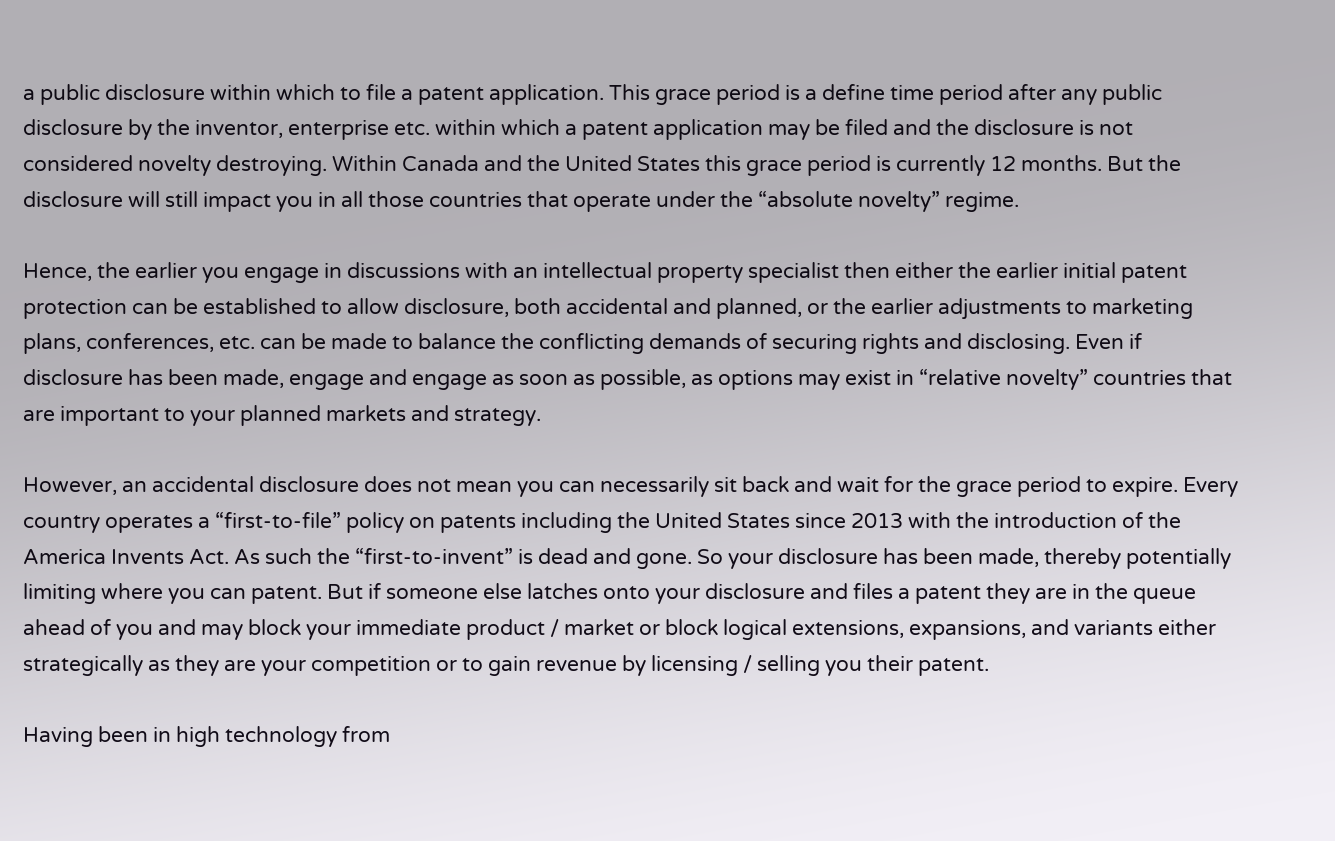a public disclosure within which to file a patent application. This grace period is a define time period after any public disclosure by the inventor, enterprise etc. within which a patent application may be filed and the disclosure is not considered novelty destroying. Within Canada and the United States this grace period is currently 12 months. But the disclosure will still impact you in all those countries that operate under the “absolute novelty” regime.

Hence, the earlier you engage in discussions with an intellectual property specialist then either the earlier initial patent protection can be established to allow disclosure, both accidental and planned, or the earlier adjustments to marketing plans, conferences, etc. can be made to balance the conflicting demands of securing rights and disclosing. Even if disclosure has been made, engage and engage as soon as possible, as options may exist in “relative novelty” countries that are important to your planned markets and strategy.

However, an accidental disclosure does not mean you can necessarily sit back and wait for the grace period to expire. Every country operates a “first-to-file” policy on patents including the United States since 2013 with the introduction of the America Invents Act. As such the “first-to-invent” is dead and gone. So your disclosure has been made, thereby potentially limiting where you can patent. But if someone else latches onto your disclosure and files a patent they are in the queue ahead of you and may block your immediate product / market or block logical extensions, expansions, and variants either strategically as they are your competition or to gain revenue by licensing / selling you their patent.

Having been in high technology from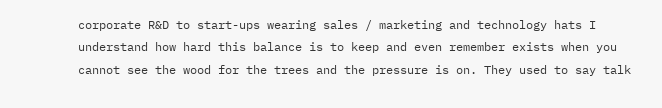corporate R&D to start-ups wearing sales / marketing and technology hats I understand how hard this balance is to keep and even remember exists when you cannot see the wood for the trees and the pressure is on. They used to say talk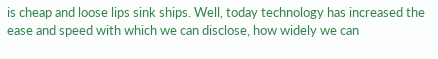is cheap and loose lips sink ships. Well, today technology has increased the ease and speed with which we can disclose, how widely we can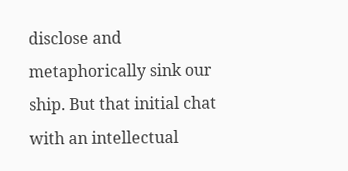disclose and metaphorically sink our ship. But that initial chat with an intellectual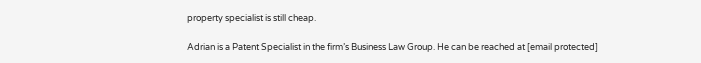property specialist is still cheap.

Adrian is a Patent Specialist in the firm’s Business Law Group. He can be reached at [email protected]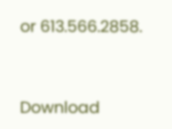or 613.566.2858.


Download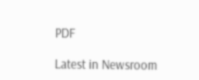PDF

Latest in Newsroom